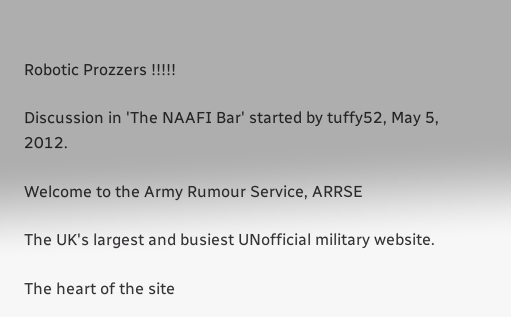Robotic Prozzers !!!!!

Discussion in 'The NAAFI Bar' started by tuffy52, May 5, 2012.

Welcome to the Army Rumour Service, ARRSE

The UK's largest and busiest UNofficial military website.

The heart of the site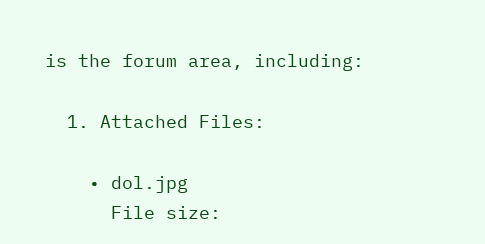is the forum area, including:

  1. Attached Files:

    • dol.jpg
      File size: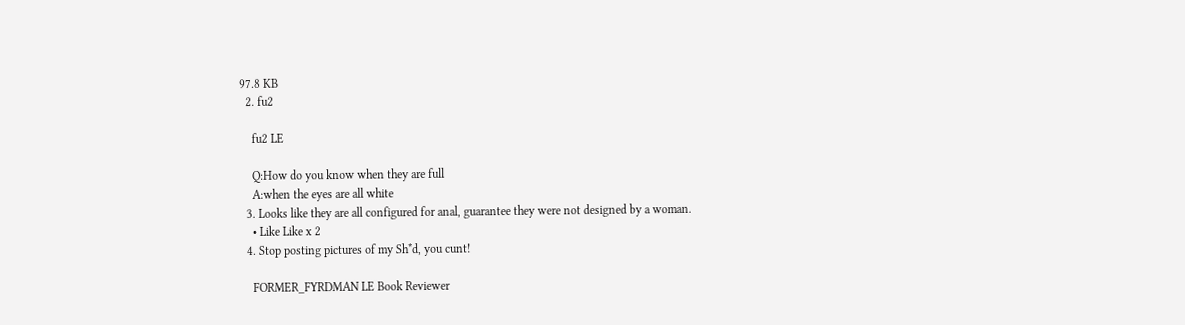97.8 KB
  2. fu2

    fu2 LE

    Q:How do you know when they are full
    A:when the eyes are all white
  3. Looks like they are all configured for anal, guarantee they were not designed by a woman.
    • Like Like x 2
  4. Stop posting pictures of my Sh*d, you cunt!

    FORMER_FYRDMAN LE Book Reviewer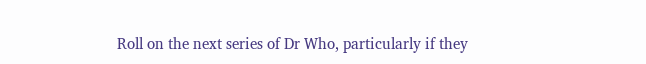Roll on the next series of Dr Who, particularly if they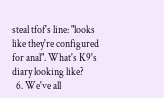steal tfof's line: "looks like they're configured for anal". What's K9's diary looking like?
  6. We've all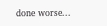done worse...